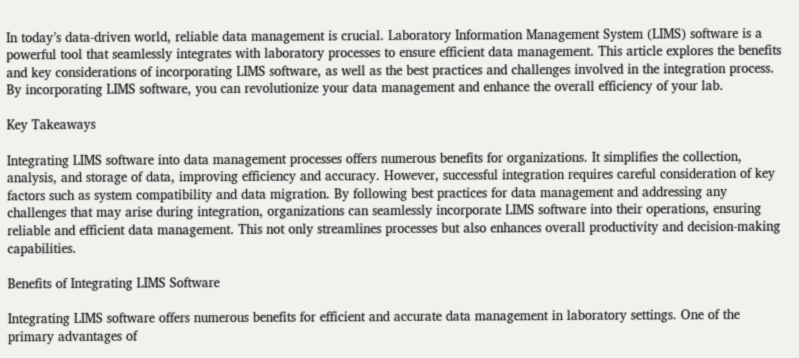In today’s data-driven world, reliable data management is crucial. Laboratory Information Management System (LIMS) software is a powerful tool that seamlessly integrates with laboratory processes to ensure efficient data management. This article explores the benefits and key considerations of incorporating LIMS software, as well as the best practices and challenges involved in the integration process. By incorporating LIMS software, you can revolutionize your data management and enhance the overall efficiency of your lab.

Key Takeaways

Integrating LIMS software into data management processes offers numerous benefits for organizations. It simplifies the collection, analysis, and storage of data, improving efficiency and accuracy. However, successful integration requires careful consideration of key factors such as system compatibility and data migration. By following best practices for data management and addressing any challenges that may arise during integration, organizations can seamlessly incorporate LIMS software into their operations, ensuring reliable and efficient data management. This not only streamlines processes but also enhances overall productivity and decision-making capabilities.

Benefits of Integrating LIMS Software

Integrating LIMS software offers numerous benefits for efficient and accurate data management in laboratory settings. One of the primary advantages of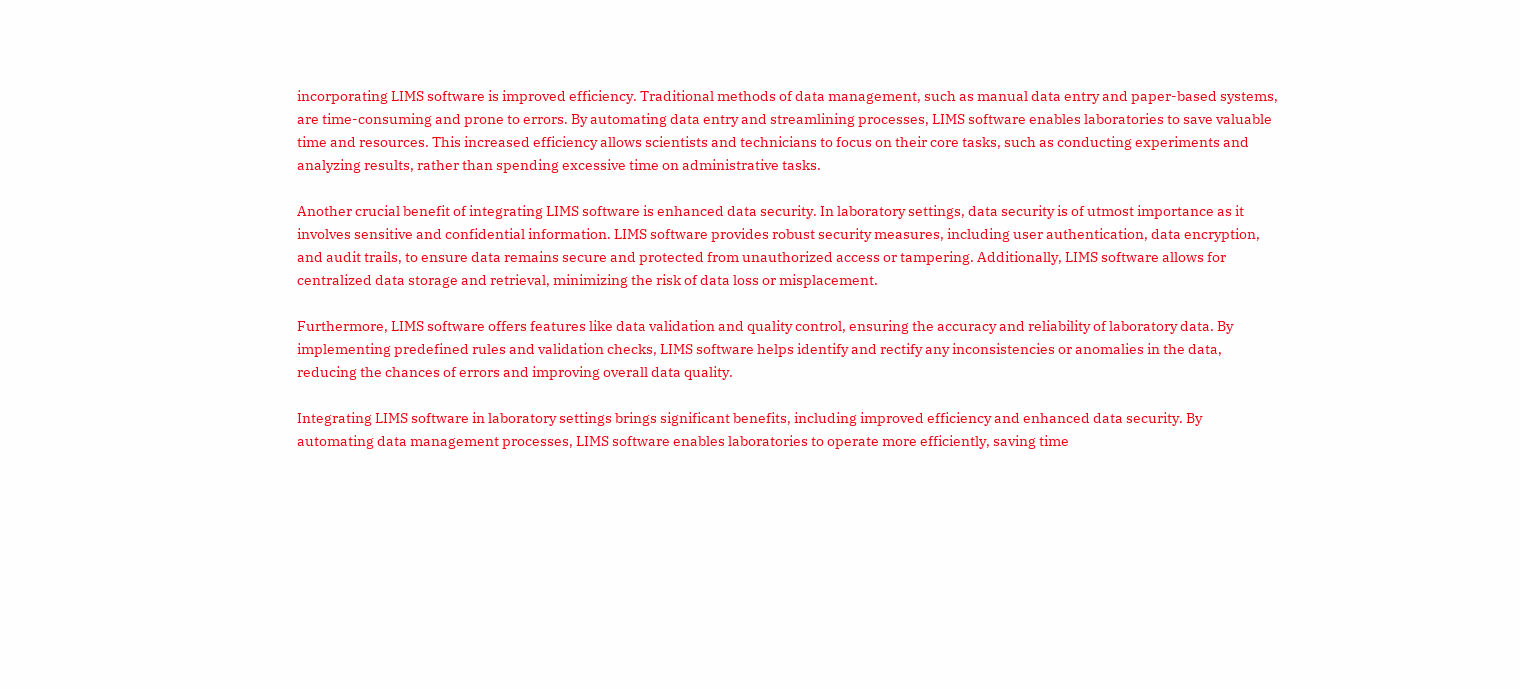incorporating LIMS software is improved efficiency. Traditional methods of data management, such as manual data entry and paper-based systems, are time-consuming and prone to errors. By automating data entry and streamlining processes, LIMS software enables laboratories to save valuable time and resources. This increased efficiency allows scientists and technicians to focus on their core tasks, such as conducting experiments and analyzing results, rather than spending excessive time on administrative tasks.

Another crucial benefit of integrating LIMS software is enhanced data security. In laboratory settings, data security is of utmost importance as it involves sensitive and confidential information. LIMS software provides robust security measures, including user authentication, data encryption, and audit trails, to ensure data remains secure and protected from unauthorized access or tampering. Additionally, LIMS software allows for centralized data storage and retrieval, minimizing the risk of data loss or misplacement.

Furthermore, LIMS software offers features like data validation and quality control, ensuring the accuracy and reliability of laboratory data. By implementing predefined rules and validation checks, LIMS software helps identify and rectify any inconsistencies or anomalies in the data, reducing the chances of errors and improving overall data quality.

Integrating LIMS software in laboratory settings brings significant benefits, including improved efficiency and enhanced data security. By automating data management processes, LIMS software enables laboratories to operate more efficiently, saving time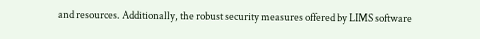and resources. Additionally, the robust security measures offered by LIMS software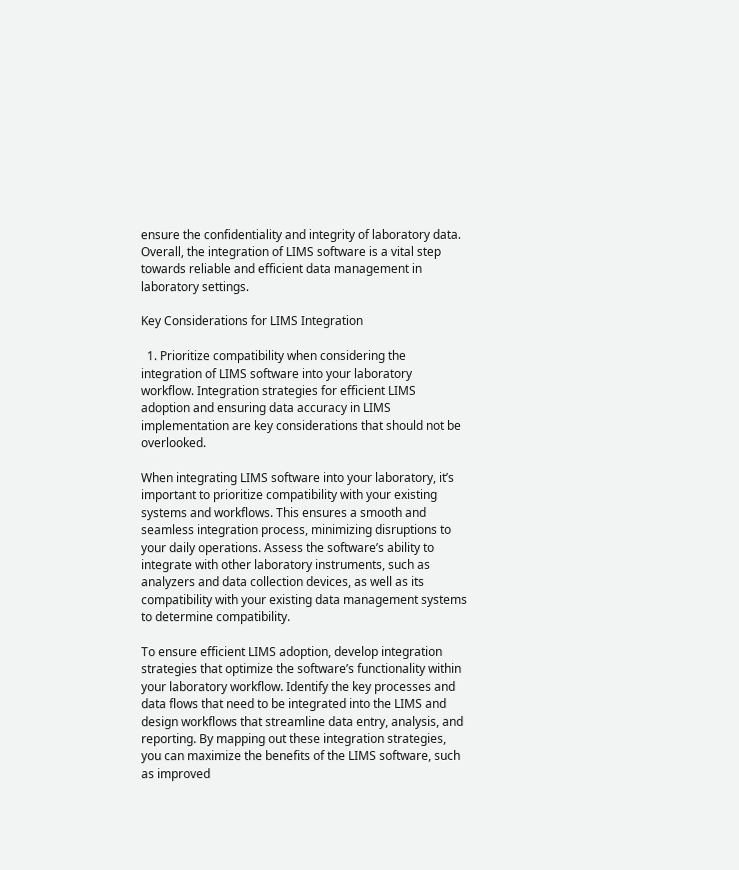ensure the confidentiality and integrity of laboratory data. Overall, the integration of LIMS software is a vital step towards reliable and efficient data management in laboratory settings.

Key Considerations for LIMS Integration

  1. Prioritize compatibility when considering the integration of LIMS software into your laboratory workflow. Integration strategies for efficient LIMS adoption and ensuring data accuracy in LIMS implementation are key considerations that should not be overlooked.

When integrating LIMS software into your laboratory, it’s important to prioritize compatibility with your existing systems and workflows. This ensures a smooth and seamless integration process, minimizing disruptions to your daily operations. Assess the software’s ability to integrate with other laboratory instruments, such as analyzers and data collection devices, as well as its compatibility with your existing data management systems to determine compatibility.

To ensure efficient LIMS adoption, develop integration strategies that optimize the software’s functionality within your laboratory workflow. Identify the key processes and data flows that need to be integrated into the LIMS and design workflows that streamline data entry, analysis, and reporting. By mapping out these integration strategies, you can maximize the benefits of the LIMS software, such as improved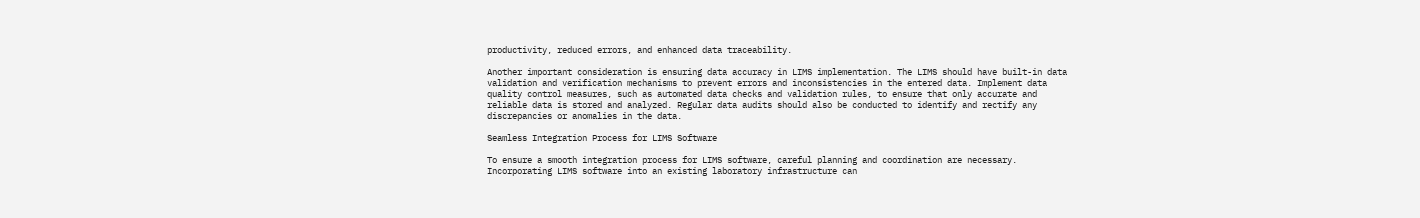productivity, reduced errors, and enhanced data traceability.

Another important consideration is ensuring data accuracy in LIMS implementation. The LIMS should have built-in data validation and verification mechanisms to prevent errors and inconsistencies in the entered data. Implement data quality control measures, such as automated data checks and validation rules, to ensure that only accurate and reliable data is stored and analyzed. Regular data audits should also be conducted to identify and rectify any discrepancies or anomalies in the data.

Seamless Integration Process for LIMS Software

To ensure a smooth integration process for LIMS software, careful planning and coordination are necessary. Incorporating LIMS software into an existing laboratory infrastructure can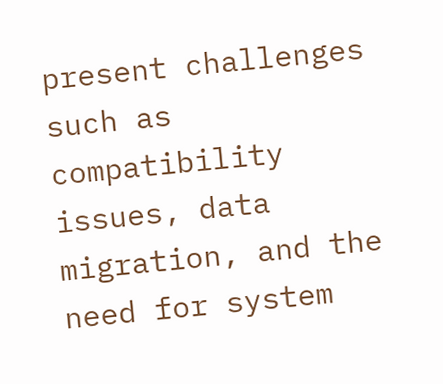present challenges such as compatibility issues, data migration, and the need for system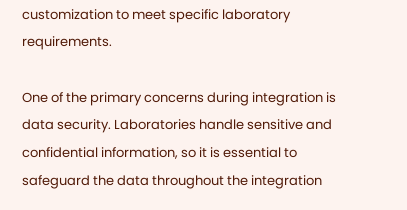customization to meet specific laboratory requirements.

One of the primary concerns during integration is data security. Laboratories handle sensitive and confidential information, so it is essential to safeguard the data throughout the integration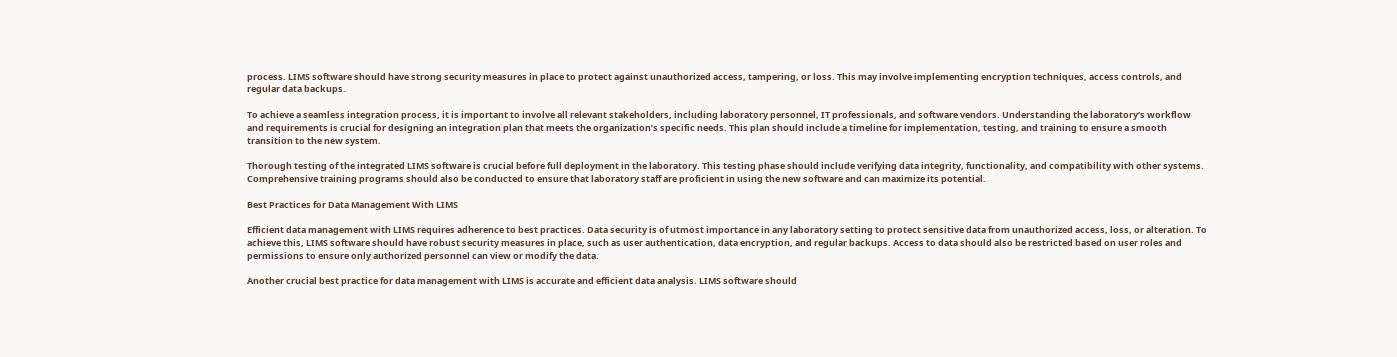process. LIMS software should have strong security measures in place to protect against unauthorized access, tampering, or loss. This may involve implementing encryption techniques, access controls, and regular data backups.

To achieve a seamless integration process, it is important to involve all relevant stakeholders, including laboratory personnel, IT professionals, and software vendors. Understanding the laboratory’s workflow and requirements is crucial for designing an integration plan that meets the organization’s specific needs. This plan should include a timeline for implementation, testing, and training to ensure a smooth transition to the new system.

Thorough testing of the integrated LIMS software is crucial before full deployment in the laboratory. This testing phase should include verifying data integrity, functionality, and compatibility with other systems. Comprehensive training programs should also be conducted to ensure that laboratory staff are proficient in using the new software and can maximize its potential.

Best Practices for Data Management With LIMS

Efficient data management with LIMS requires adherence to best practices. Data security is of utmost importance in any laboratory setting to protect sensitive data from unauthorized access, loss, or alteration. To achieve this, LIMS software should have robust security measures in place, such as user authentication, data encryption, and regular backups. Access to data should also be restricted based on user roles and permissions to ensure only authorized personnel can view or modify the data.

Another crucial best practice for data management with LIMS is accurate and efficient data analysis. LIMS software should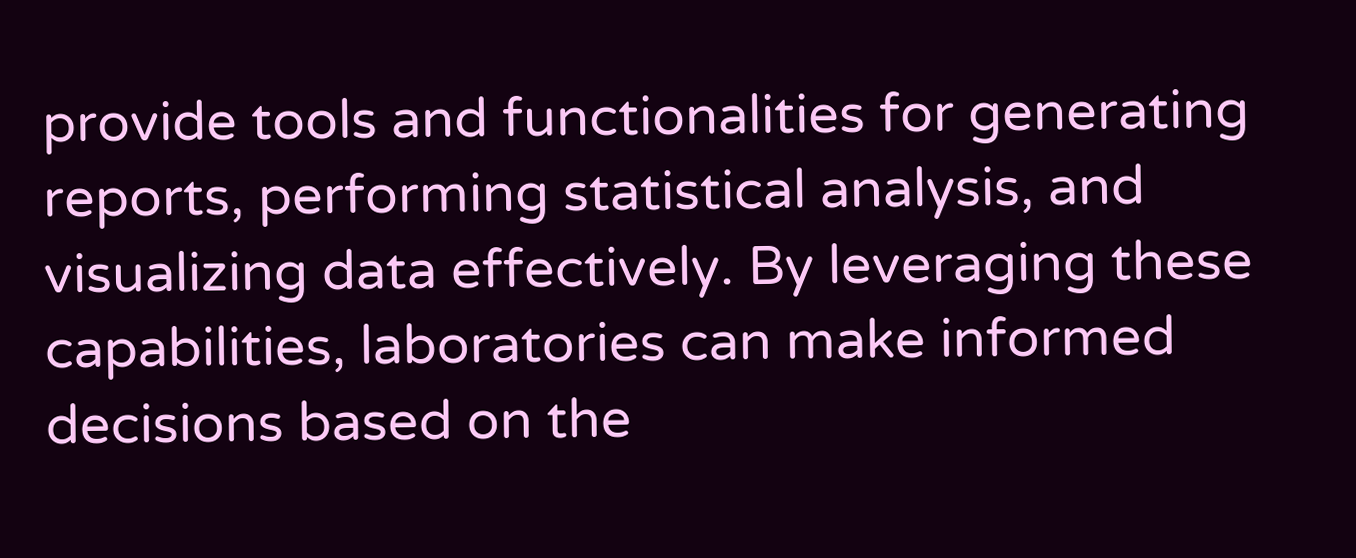provide tools and functionalities for generating reports, performing statistical analysis, and visualizing data effectively. By leveraging these capabilities, laboratories can make informed decisions based on the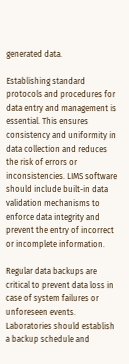generated data.

Establishing standard protocols and procedures for data entry and management is essential. This ensures consistency and uniformity in data collection and reduces the risk of errors or inconsistencies. LIMS software should include built-in data validation mechanisms to enforce data integrity and prevent the entry of incorrect or incomplete information.

Regular data backups are critical to prevent data loss in case of system failures or unforeseen events. Laboratories should establish a backup schedule and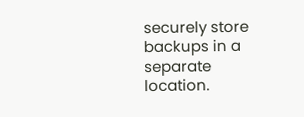securely store backups in a separate location.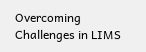Overcoming Challenges in LIMS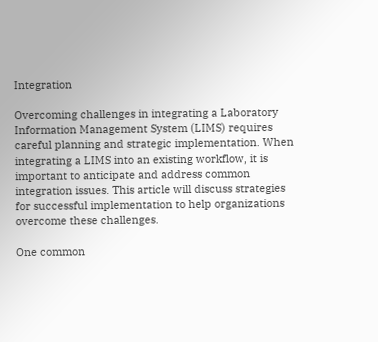Integration

Overcoming challenges in integrating a Laboratory Information Management System (LIMS) requires careful planning and strategic implementation. When integrating a LIMS into an existing workflow, it is important to anticipate and address common integration issues. This article will discuss strategies for successful implementation to help organizations overcome these challenges.

One common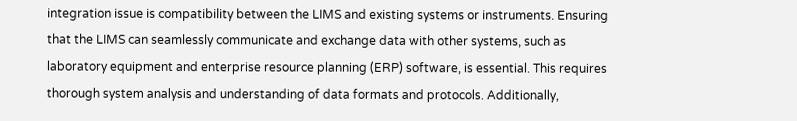integration issue is compatibility between the LIMS and existing systems or instruments. Ensuring that the LIMS can seamlessly communicate and exchange data with other systems, such as laboratory equipment and enterprise resource planning (ERP) software, is essential. This requires thorough system analysis and understanding of data formats and protocols. Additionally,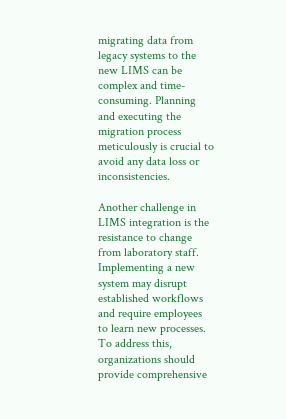migrating data from legacy systems to the new LIMS can be complex and time-consuming. Planning and executing the migration process meticulously is crucial to avoid any data loss or inconsistencies.

Another challenge in LIMS integration is the resistance to change from laboratory staff. Implementing a new system may disrupt established workflows and require employees to learn new processes. To address this, organizations should provide comprehensive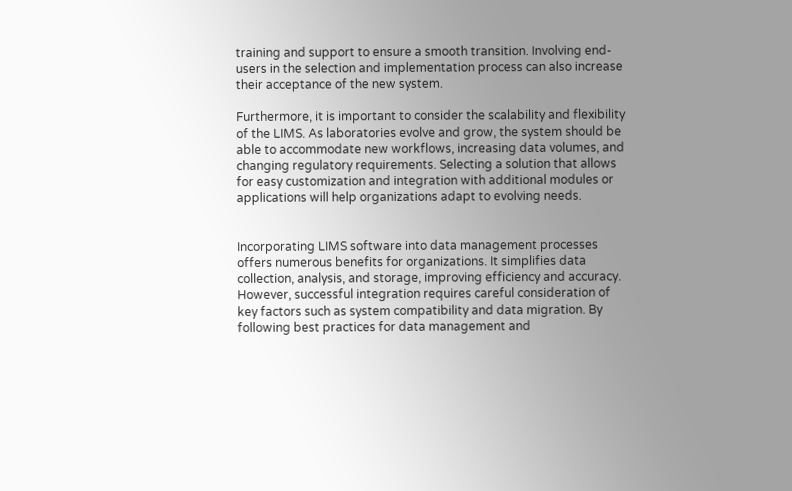training and support to ensure a smooth transition. Involving end-users in the selection and implementation process can also increase their acceptance of the new system.

Furthermore, it is important to consider the scalability and flexibility of the LIMS. As laboratories evolve and grow, the system should be able to accommodate new workflows, increasing data volumes, and changing regulatory requirements. Selecting a solution that allows for easy customization and integration with additional modules or applications will help organizations adapt to evolving needs.


Incorporating LIMS software into data management processes offers numerous benefits for organizations. It simplifies data collection, analysis, and storage, improving efficiency and accuracy. However, successful integration requires careful consideration of key factors such as system compatibility and data migration. By following best practices for data management and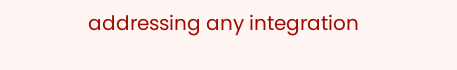addressing any integration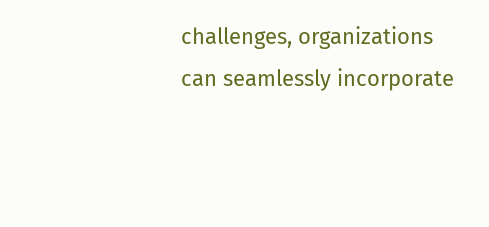challenges, organizations can seamlessly incorporate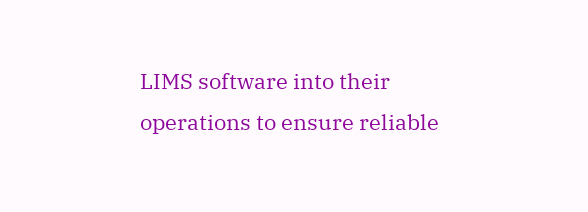LIMS software into their operations to ensure reliable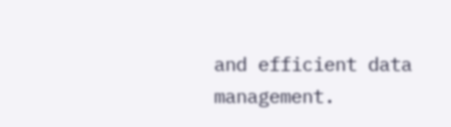and efficient data management.